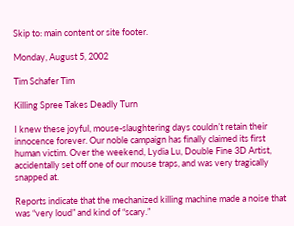Skip to: main content or site footer.

Monday, August 5, 2002

Tim Schafer Tim

Killing Spree Takes Deadly Turn

I knew these joyful, mouse-slaughtering days couldn’t retain their innocence forever. Our noble campaign has finally claimed its first human victim. Over the weekend, Lydia Lu, Double Fine 3D Artist, accidentally set off one of our mouse traps, and was very tragically snapped at.

Reports indicate that the mechanized killing machine made a noise that was “very loud” and kind of “scary.”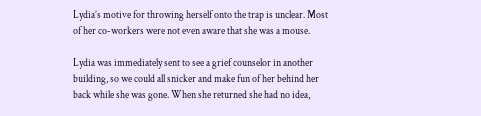Lydia’s motive for throwing herself onto the trap is unclear. Most of her co-workers were not even aware that she was a mouse.

Lydia was immediately sent to see a grief counselor in another building, so we could all snicker and make fun of her behind her back while she was gone. When she returned she had no idea,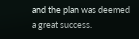and the plan was deemed a great success.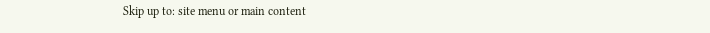Skip up to: site menu or main content